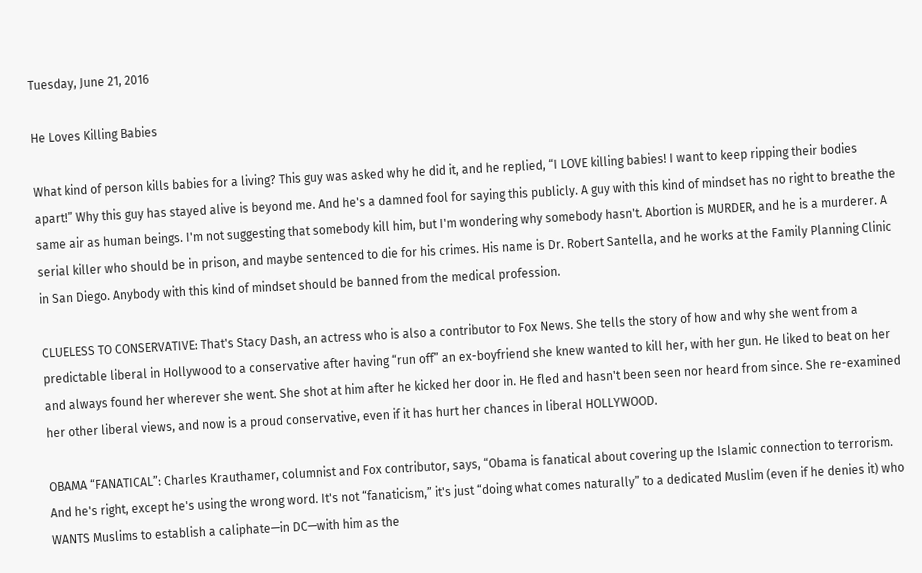Tuesday, June 21, 2016

He Loves Killing Babies

What kind of person kills babies for a living? This guy was asked why he did it, and he replied, “I LOVE killing babies! I want to keep ripping their bodies apart!” Why this guy has stayed alive is beyond me. And he's a damned fool for saying this publicly. A guy with this kind of mindset has no right to breathe the same air as human beings. I'm not suggesting that somebody kill him, but I'm wondering why somebody hasn't. Abortion is MURDER, and he is a murderer. A serial killer who should be in prison, and maybe sentenced to die for his crimes. His name is Dr. Robert Santella, and he works at the Family Planning Clinic in San Diego. Anybody with this kind of mindset should be banned from the medical profession.

CLUELESS TO CONSERVATIVE: That's Stacy Dash, an actress who is also a contributor to Fox News. She tells the story of how and why she went from a predictable liberal in Hollywood to a conservative after having “run off” an ex-boyfriend she knew wanted to kill her, with her gun. He liked to beat on her and always found her wherever she went. She shot at him after he kicked her door in. He fled and hasn't been seen nor heard from since. She re-examined her other liberal views, and now is a proud conservative, even if it has hurt her chances in liberal HOLLYWOOD.

OBAMA “FANATICAL”: Charles Krauthamer, columnist and Fox contributor, says, “Obama is fanatical about covering up the Islamic connection to terrorism. And he's right, except he's using the wrong word. It's not “fanaticism,” it's just “doing what comes naturally” to a dedicated Muslim (even if he denies it) who WANTS Muslims to establish a caliphate—in DC—with him as the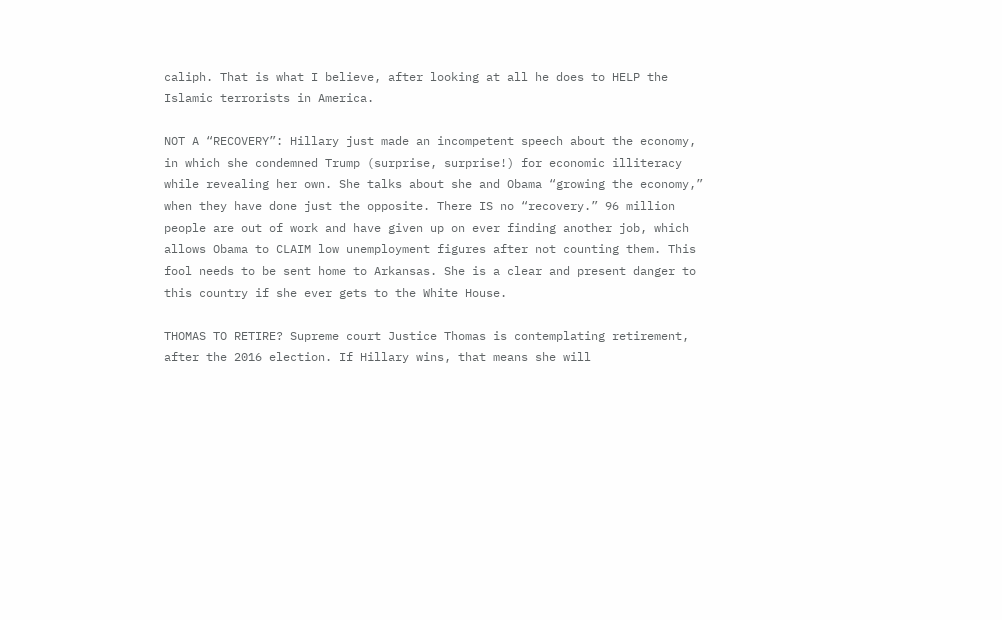caliph. That is what I believe, after looking at all he does to HELP the Islamic terrorists in America.

NOT A “RECOVERY”: Hillary just made an incompetent speech about the economy, in which she condemned Trump (surprise, surprise!) for economic illiteracy while revealing her own. She talks about she and Obama “growing the economy,” when they have done just the opposite. There IS no “recovery.” 96 million people are out of work and have given up on ever finding another job, which allows Obama to CLAIM low unemployment figures after not counting them. This fool needs to be sent home to Arkansas. She is a clear and present danger to this country if she ever gets to the White House.

THOMAS TO RETIRE? Supreme court Justice Thomas is contemplating retirement, after the 2016 election. If Hillary wins, that means she will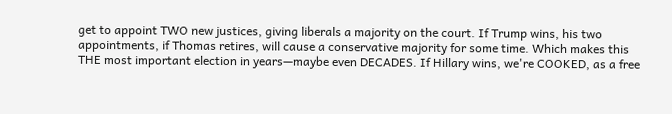get to appoint TWO new justices, giving liberals a majority on the court. If Trump wins, his two appointments, if Thomas retires, will cause a conservative majority for some time. Which makes this THE most important election in years—maybe even DECADES. If Hillary wins, we're COOKED, as a free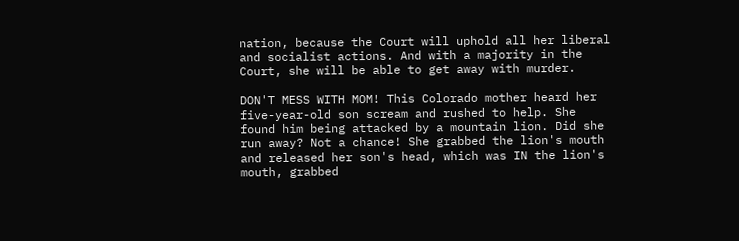nation, because the Court will uphold all her liberal and socialist actions. And with a majority in the Court, she will be able to get away with murder.

DON'T MESS WITH MOM! This Colorado mother heard her five-year-old son scream and rushed to help. She found him being attacked by a mountain lion. Did she run away? Not a chance! She grabbed the lion's mouth and released her son's head, which was IN the lion's mouth, grabbed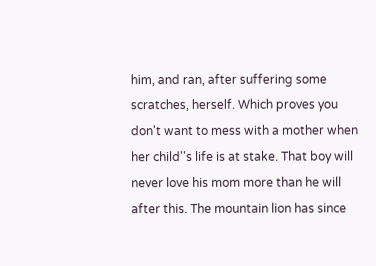him, and ran, after suffering some scratches, herself. Which proves you don't want to mess with a mother when her child''s life is at stake. That boy will never love his mom more than he will after this. The mountain lion has since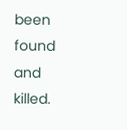been found and killed.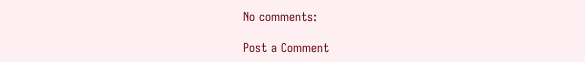No comments:

Post a Comment